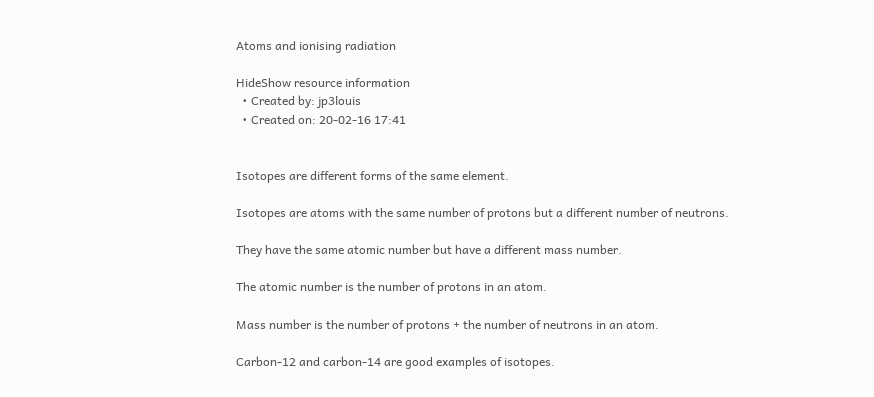Atoms and ionising radiation

HideShow resource information
  • Created by: jp3louis
  • Created on: 20-02-16 17:41


Isotopes are different forms of the same element.

Isotopes are atoms with the same number of protons but a different number of neutrons.

They have the same atomic number but have a different mass number.

The atomic number is the number of protons in an atom.

Mass number is the number of protons + the number of neutrons in an atom.

Carbon-12 and carbon-14 are good examples of isotopes.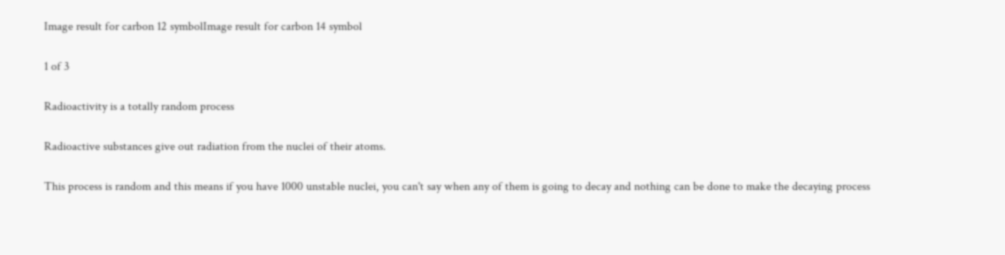Image result for carbon 12 symbolImage result for carbon 14 symbol

1 of 3

Radioactivity is a totally random process

Radioactive substances give out radiation from the nuclei of their atoms.

This process is random and this means if you have 1000 unstable nuclei, you can't say when any of them is going to decay and nothing can be done to make the decaying process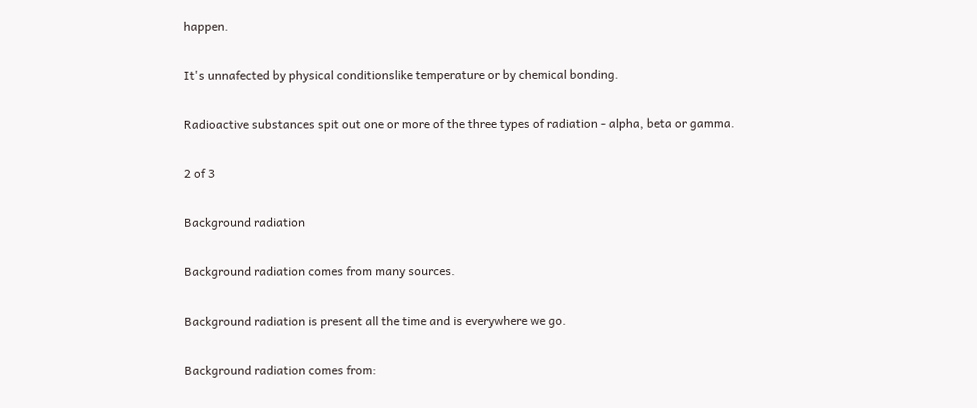happen.

It's unnafected by physical conditionslike temperature or by chemical bonding.

Radioactive substances spit out one or more of the three types of radiation - alpha, beta or gamma.

2 of 3

Background radiation

Background radiation comes from many sources.

Background radiation is present all the time and is everywhere we go.

Background radiation comes from: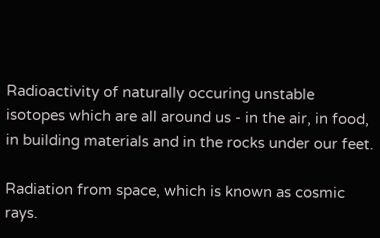Radioactivity of naturally occuring unstable isotopes which are all around us - in the air, in food, in building materials and in the rocks under our feet.

Radiation from space, which is known as cosmic rays.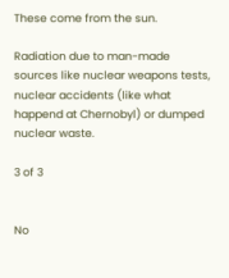These come from the sun.

Radiation due to man-made sources like nuclear weapons tests, nuclear accidents (like what happend at Chernobyl) or dumped nuclear waste.

3 of 3


No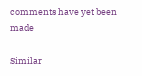comments have yet been made

Similar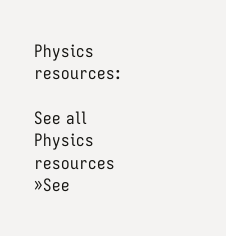Physics resources:

See all Physics resources »See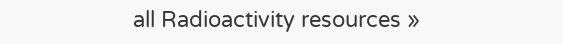all Radioactivity resources »